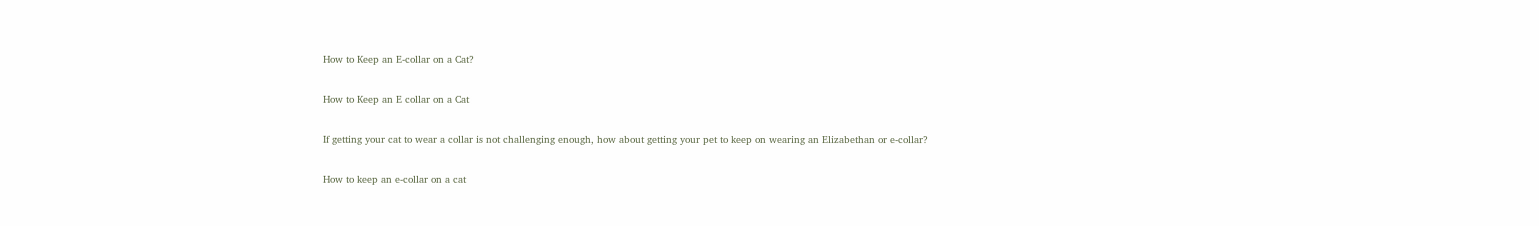How to Keep an E-collar on a Cat?

How to Keep an E collar on a Cat

If getting your cat to wear a collar is not challenging enough, how about getting your pet to keep on wearing an Elizabethan or e-collar?

How to keep an e-collar on a cat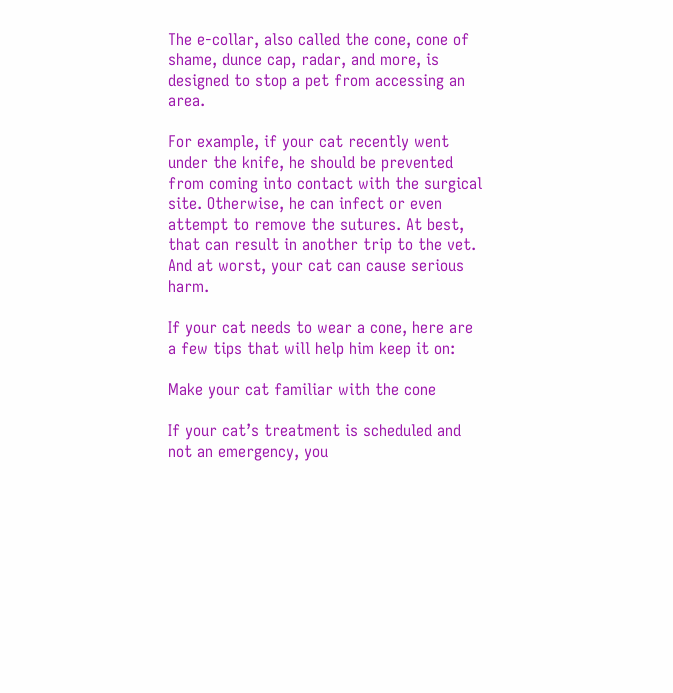The e-collar, also called the cone, cone of shame, dunce cap, radar, and more, is designed to stop a pet from accessing an area.

For example, if your cat recently went under the knife, he should be prevented from coming into contact with the surgical site. Otherwise, he can infect or even attempt to remove the sutures. At best, that can result in another trip to the vet. And at worst, your cat can cause serious harm.

If your cat needs to wear a cone, here are a few tips that will help him keep it on:

Make your cat familiar with the cone

If your cat’s treatment is scheduled and not an emergency, you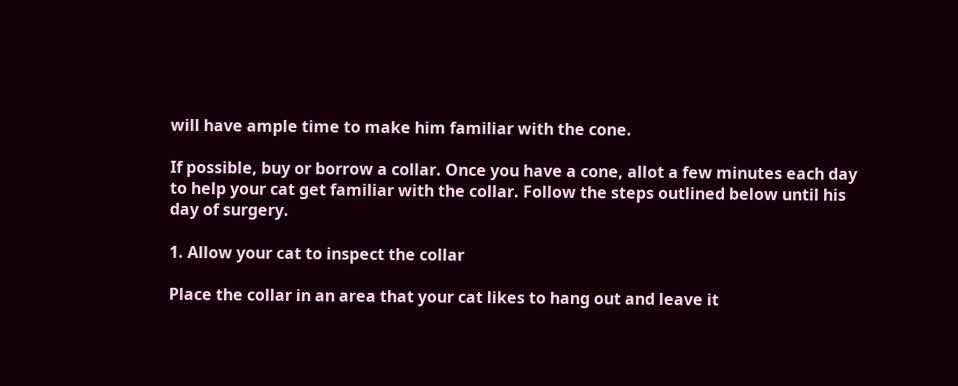will have ample time to make him familiar with the cone.

If possible, buy or borrow a collar. Once you have a cone, allot a few minutes each day to help your cat get familiar with the collar. Follow the steps outlined below until his day of surgery.

1. Allow your cat to inspect the collar

Place the collar in an area that your cat likes to hang out and leave it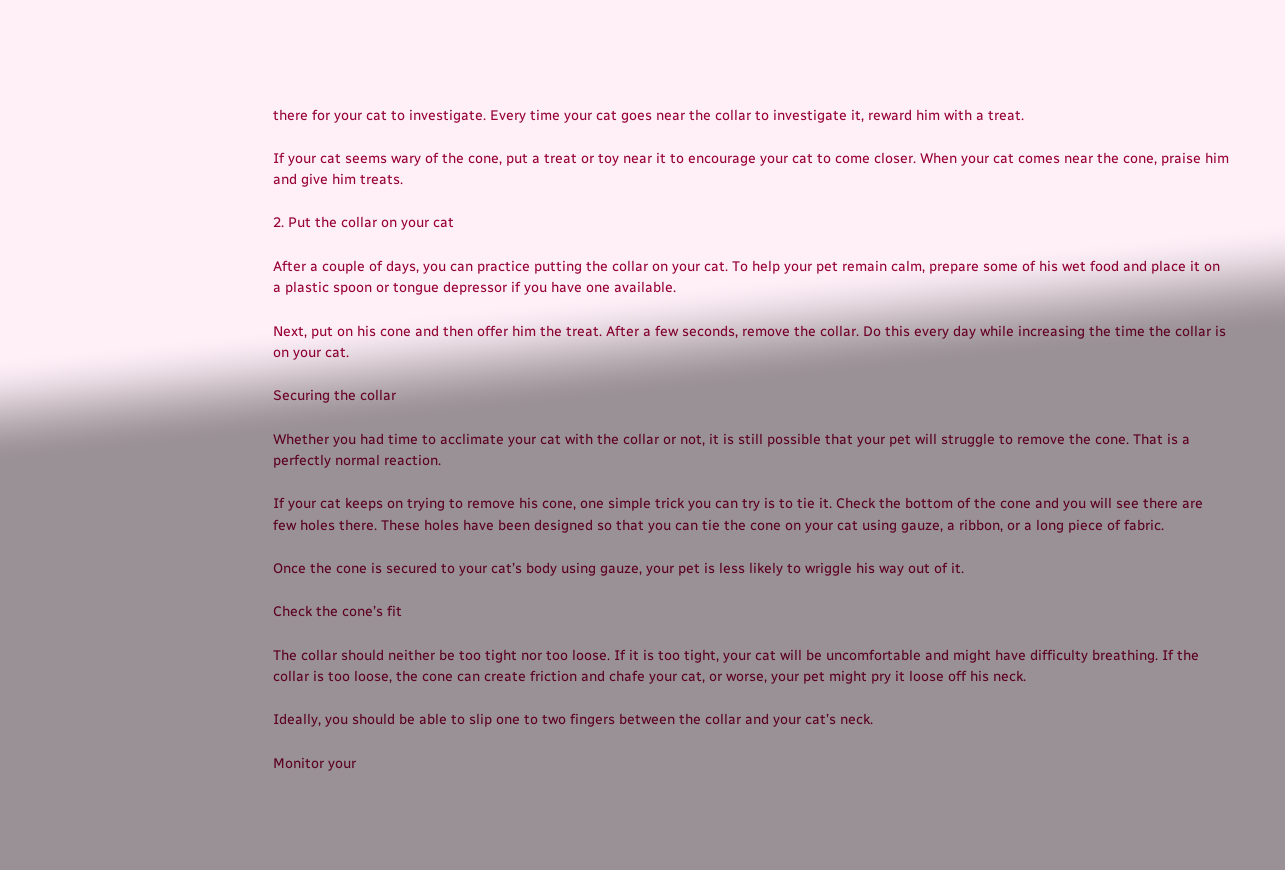there for your cat to investigate. Every time your cat goes near the collar to investigate it, reward him with a treat.

If your cat seems wary of the cone, put a treat or toy near it to encourage your cat to come closer. When your cat comes near the cone, praise him and give him treats.

2. Put the collar on your cat

After a couple of days, you can practice putting the collar on your cat. To help your pet remain calm, prepare some of his wet food and place it on a plastic spoon or tongue depressor if you have one available.

Next, put on his cone and then offer him the treat. After a few seconds, remove the collar. Do this every day while increasing the time the collar is on your cat.

Securing the collar

Whether you had time to acclimate your cat with the collar or not, it is still possible that your pet will struggle to remove the cone. That is a perfectly normal reaction.

If your cat keeps on trying to remove his cone, one simple trick you can try is to tie it. Check the bottom of the cone and you will see there are few holes there. These holes have been designed so that you can tie the cone on your cat using gauze, a ribbon, or a long piece of fabric.

Once the cone is secured to your cat’s body using gauze, your pet is less likely to wriggle his way out of it.

Check the cone’s fit

The collar should neither be too tight nor too loose. If it is too tight, your cat will be uncomfortable and might have difficulty breathing. If the collar is too loose, the cone can create friction and chafe your cat, or worse, your pet might pry it loose off his neck.

Ideally, you should be able to slip one to two fingers between the collar and your cat’s neck.

Monitor your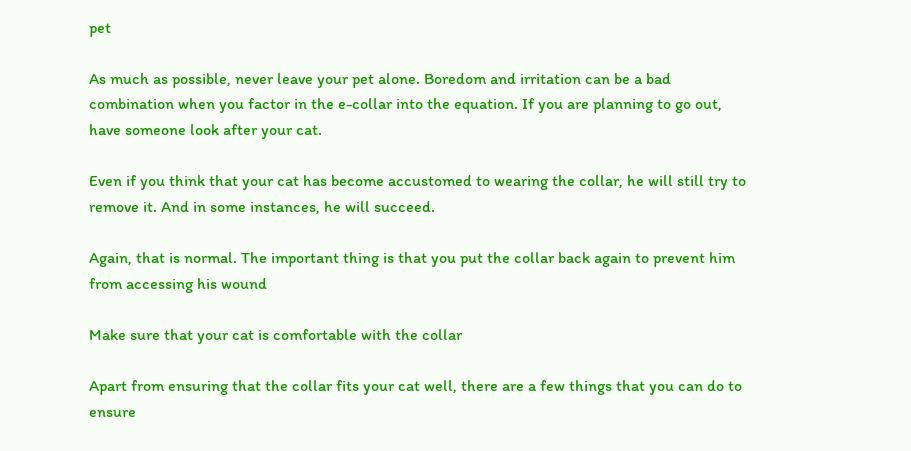pet

As much as possible, never leave your pet alone. Boredom and irritation can be a bad combination when you factor in the e-collar into the equation. If you are planning to go out, have someone look after your cat.

Even if you think that your cat has become accustomed to wearing the collar, he will still try to remove it. And in some instances, he will succeed.

Again, that is normal. The important thing is that you put the collar back again to prevent him from accessing his wound

Make sure that your cat is comfortable with the collar

Apart from ensuring that the collar fits your cat well, there are a few things that you can do to ensure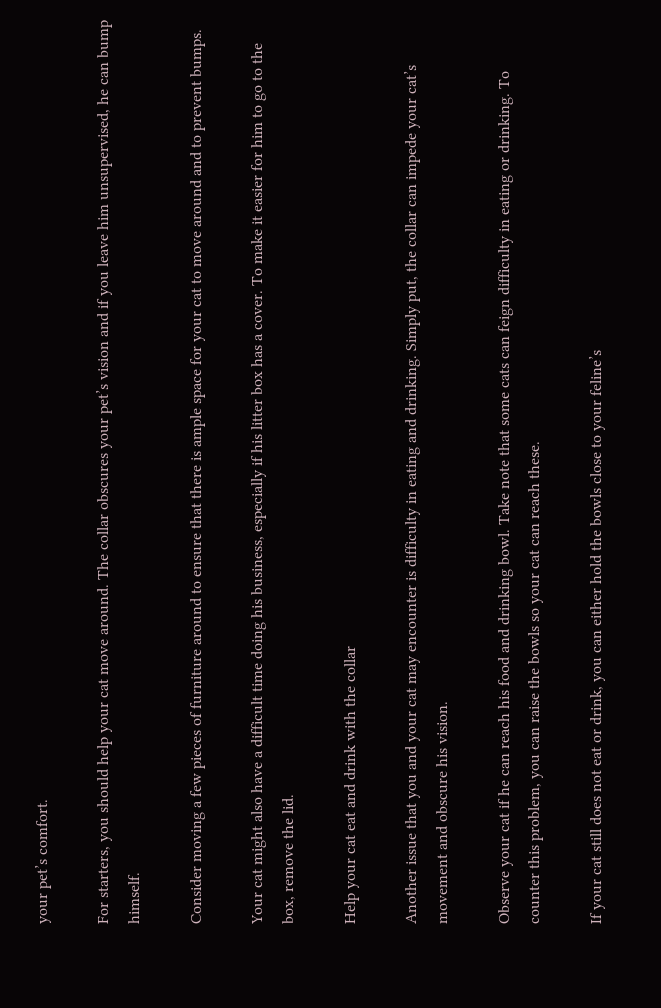your pet’s comfort.

For starters, you should help your cat move around. The collar obscures your pet’s vision and if you leave him unsupervised, he can bump himself.

Consider moving a few pieces of furniture around to ensure that there is ample space for your cat to move around and to prevent bumps.

Your cat might also have a difficult time doing his business, especially if his litter box has a cover. To make it easier for him to go to the box, remove the lid.

Help your cat eat and drink with the collar

Another issue that you and your cat may encounter is difficulty in eating and drinking. Simply put, the collar can impede your cat’s movement and obscure his vision.

Observe your cat if he can reach his food and drinking bowl. Take note that some cats can feign difficulty in eating or drinking. To counter this problem, you can raise the bowls so your cat can reach these.

If your cat still does not eat or drink, you can either hold the bowls close to your feline’s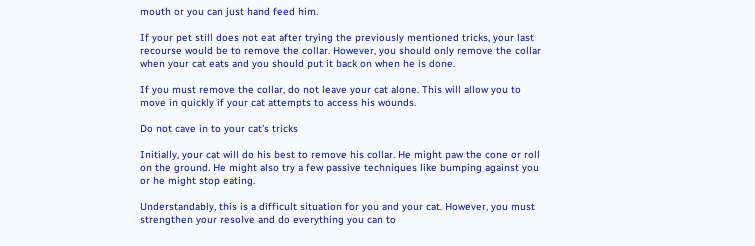mouth or you can just hand feed him.

If your pet still does not eat after trying the previously mentioned tricks, your last recourse would be to remove the collar. However, you should only remove the collar when your cat eats and you should put it back on when he is done.

If you must remove the collar, do not leave your cat alone. This will allow you to move in quickly if your cat attempts to access his wounds.

Do not cave in to your cat’s tricks

Initially, your cat will do his best to remove his collar. He might paw the cone or roll on the ground. He might also try a few passive techniques like bumping against you or he might stop eating.

Understandably, this is a difficult situation for you and your cat. However, you must strengthen your resolve and do everything you can to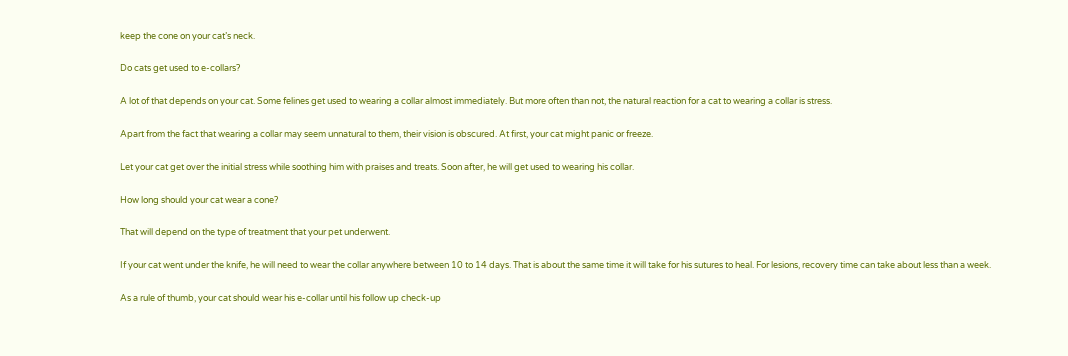keep the cone on your cat’s neck.

Do cats get used to e-collars?

A lot of that depends on your cat. Some felines get used to wearing a collar almost immediately. But more often than not, the natural reaction for a cat to wearing a collar is stress.

Apart from the fact that wearing a collar may seem unnatural to them, their vision is obscured. At first, your cat might panic or freeze.

Let your cat get over the initial stress while soothing him with praises and treats. Soon after, he will get used to wearing his collar.

How long should your cat wear a cone?

That will depend on the type of treatment that your pet underwent.

If your cat went under the knife, he will need to wear the collar anywhere between 10 to 14 days. That is about the same time it will take for his sutures to heal. For lesions, recovery time can take about less than a week.

As a rule of thumb, your cat should wear his e-collar until his follow up check-up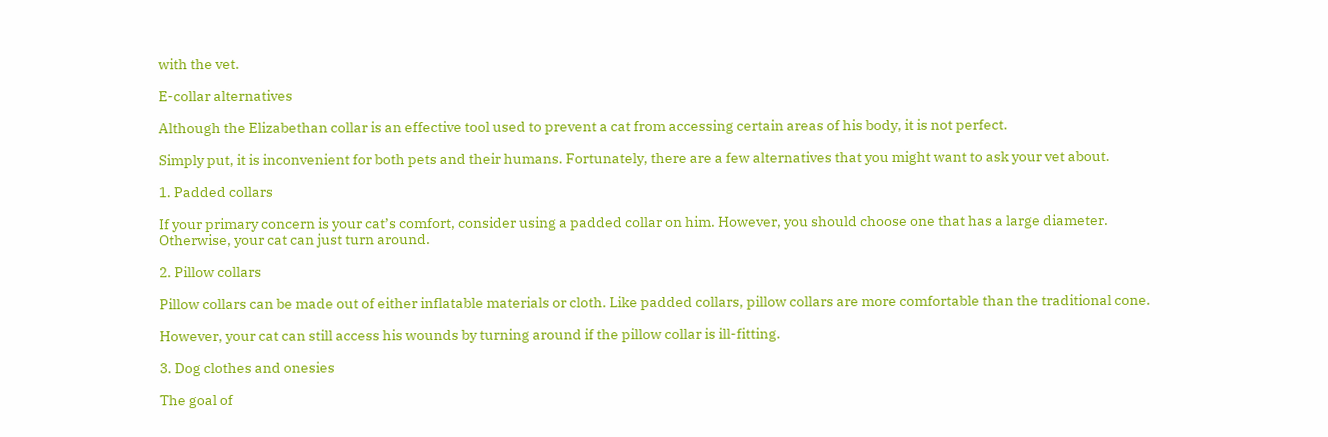with the vet.

E-collar alternatives

Although the Elizabethan collar is an effective tool used to prevent a cat from accessing certain areas of his body, it is not perfect.

Simply put, it is inconvenient for both pets and their humans. Fortunately, there are a few alternatives that you might want to ask your vet about.

1. Padded collars

If your primary concern is your cat’s comfort, consider using a padded collar on him. However, you should choose one that has a large diameter. Otherwise, your cat can just turn around.

2. Pillow collars

Pillow collars can be made out of either inflatable materials or cloth. Like padded collars, pillow collars are more comfortable than the traditional cone.

However, your cat can still access his wounds by turning around if the pillow collar is ill-fitting.

3. Dog clothes and onesies

The goal of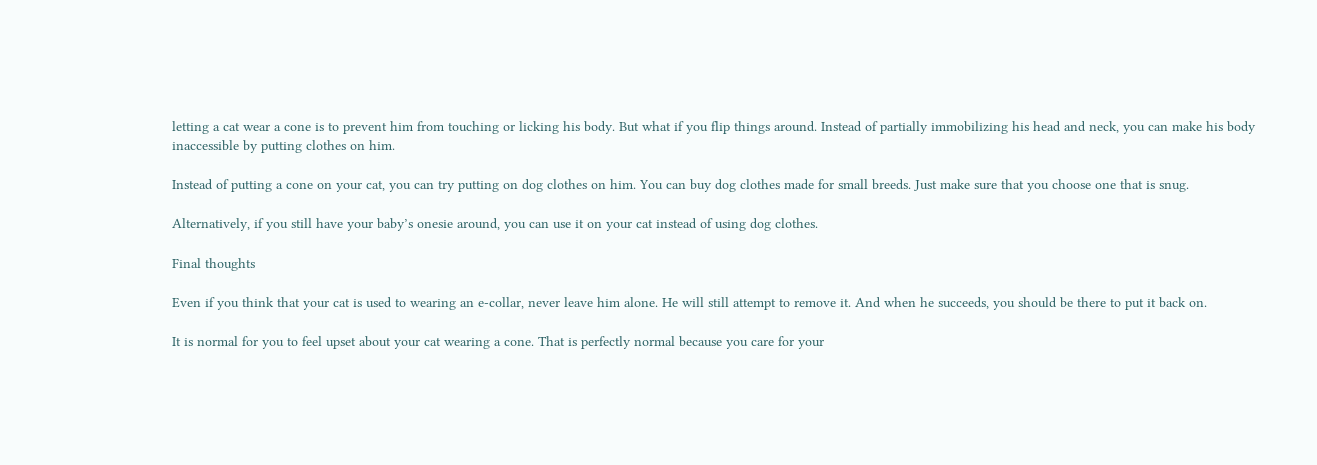letting a cat wear a cone is to prevent him from touching or licking his body. But what if you flip things around. Instead of partially immobilizing his head and neck, you can make his body inaccessible by putting clothes on him.

Instead of putting a cone on your cat, you can try putting on dog clothes on him. You can buy dog clothes made for small breeds. Just make sure that you choose one that is snug.

Alternatively, if you still have your baby’s onesie around, you can use it on your cat instead of using dog clothes.

Final thoughts

Even if you think that your cat is used to wearing an e-collar, never leave him alone. He will still attempt to remove it. And when he succeeds, you should be there to put it back on.

It is normal for you to feel upset about your cat wearing a cone. That is perfectly normal because you care for your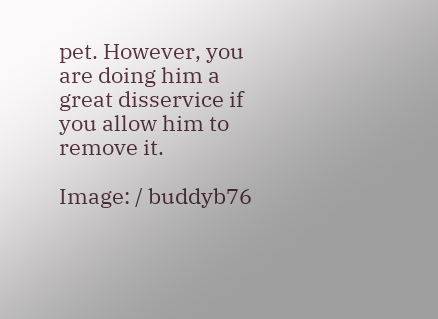pet. However, you are doing him a great disservice if you allow him to remove it.

Image: / buddyb76